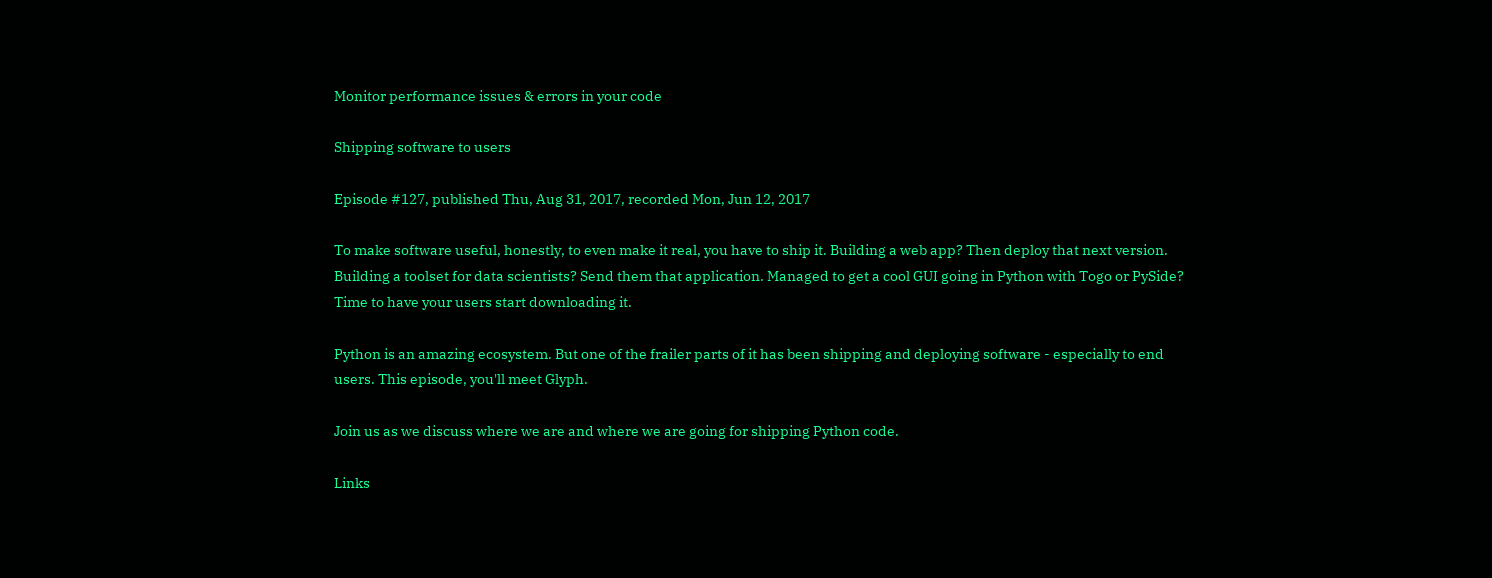Monitor performance issues & errors in your code

Shipping software to users

Episode #127, published Thu, Aug 31, 2017, recorded Mon, Jun 12, 2017

To make software useful, honestly, to even make it real, you have to ship it. Building a web app? Then deploy that next version. Building a toolset for data scientists? Send them that application. Managed to get a cool GUI going in Python with Togo or PySide? Time to have your users start downloading it.

Python is an amazing ecosystem. But one of the frailer parts of it has been shipping and deploying software - especially to end users. This episode, you'll meet Glyph.

Join us as we discuss where we are and where we are going for shipping Python code.

Links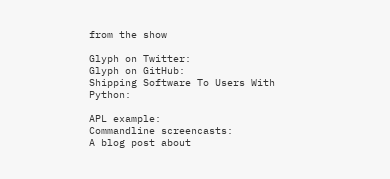from the show

Glyph on Twitter:
Glyph on GitHub:
Shipping Software To Users With Python:

APL example:
Commandline screencasts:
A blog post about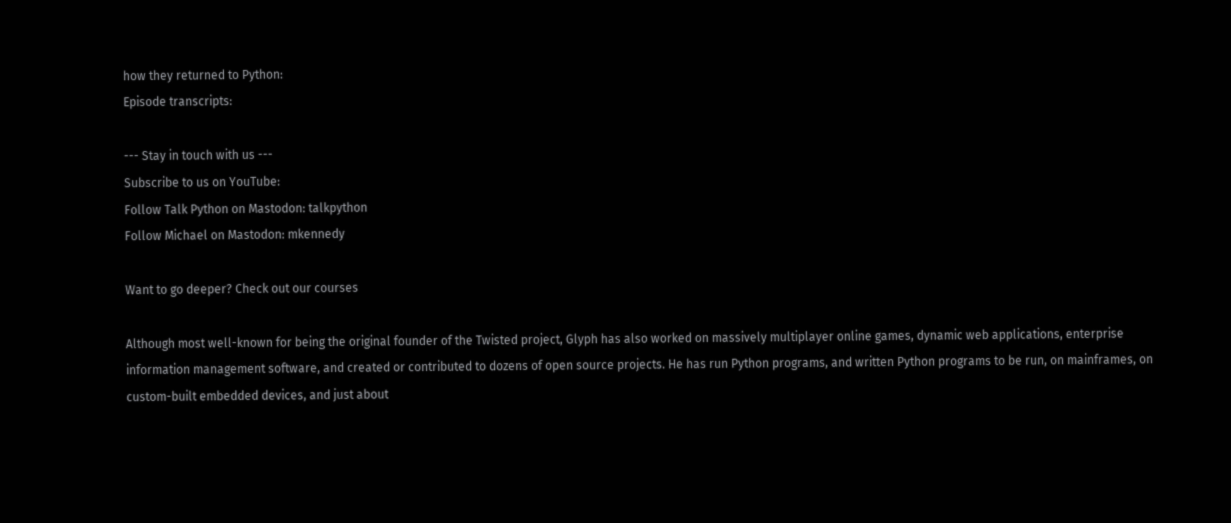how they returned to Python:
Episode transcripts:

--- Stay in touch with us ---
Subscribe to us on YouTube:
Follow Talk Python on Mastodon: talkpython
Follow Michael on Mastodon: mkennedy

Want to go deeper? Check out our courses

Although most well-known for being the original founder of the Twisted project, Glyph has also worked on massively multiplayer online games, dynamic web applications, enterprise information management software, and created or contributed to dozens of open source projects. He has run Python programs, and written Python programs to be run, on mainframes, on custom-built embedded devices, and just about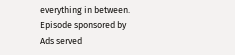everything in between.
Episode sponsored by
Ads served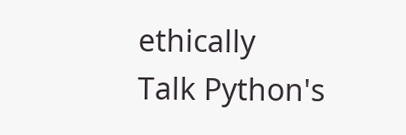ethically
Talk Python's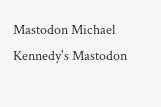Mastodon Michael Kennedy's Mastodon